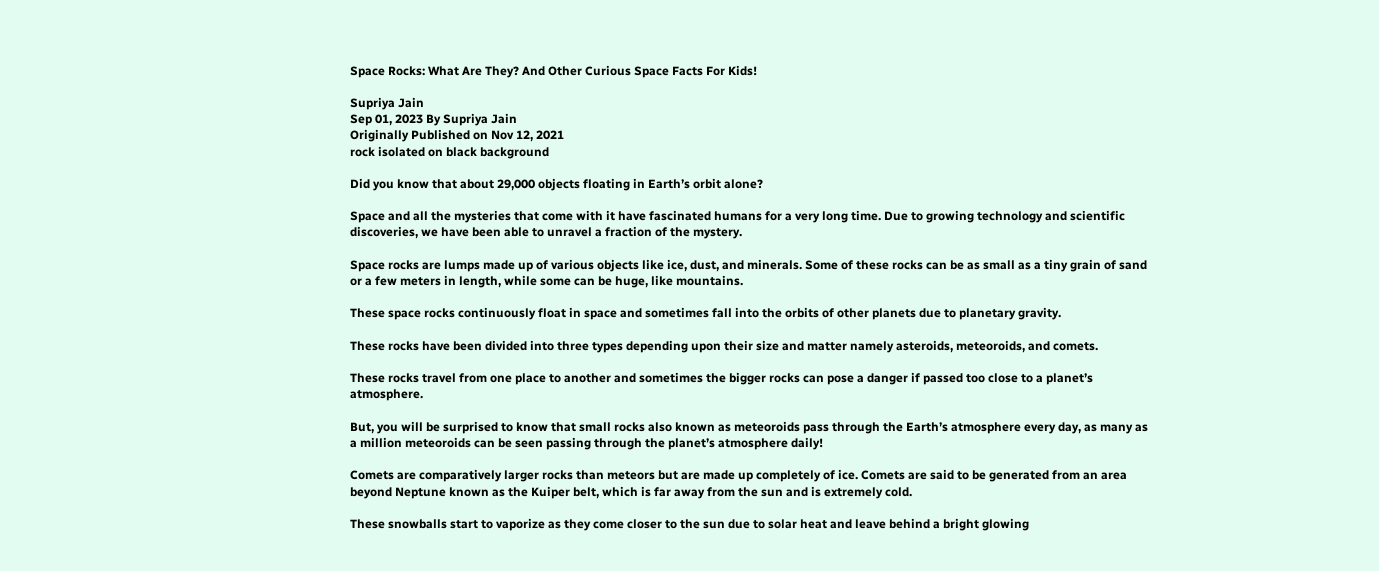Space Rocks: What Are They? And Other Curious Space Facts For Kids!

Supriya Jain
Sep 01, 2023 By Supriya Jain
Originally Published on Nov 12, 2021
rock isolated on black background

Did you know that about 29,000 objects floating in Earth’s orbit alone?

Space and all the mysteries that come with it have fascinated humans for a very long time. Due to growing technology and scientific discoveries, we have been able to unravel a fraction of the mystery.

Space rocks are lumps made up of various objects like ice, dust, and minerals. Some of these rocks can be as small as a tiny grain of sand or a few meters in length, while some can be huge, like mountains.

These space rocks continuously float in space and sometimes fall into the orbits of other planets due to planetary gravity.

These rocks have been divided into three types depending upon their size and matter namely asteroids, meteoroids, and comets.

These rocks travel from one place to another and sometimes the bigger rocks can pose a danger if passed too close to a planet’s atmosphere.

But, you will be surprised to know that small rocks also known as meteoroids pass through the Earth’s atmosphere every day, as many as a million meteoroids can be seen passing through the planet’s atmosphere daily!

Comets are comparatively larger rocks than meteors but are made up completely of ice. Comets are said to be generated from an area beyond Neptune known as the Kuiper belt, which is far away from the sun and is extremely cold.

These snowballs start to vaporize as they come closer to the sun due to solar heat and leave behind a bright glowing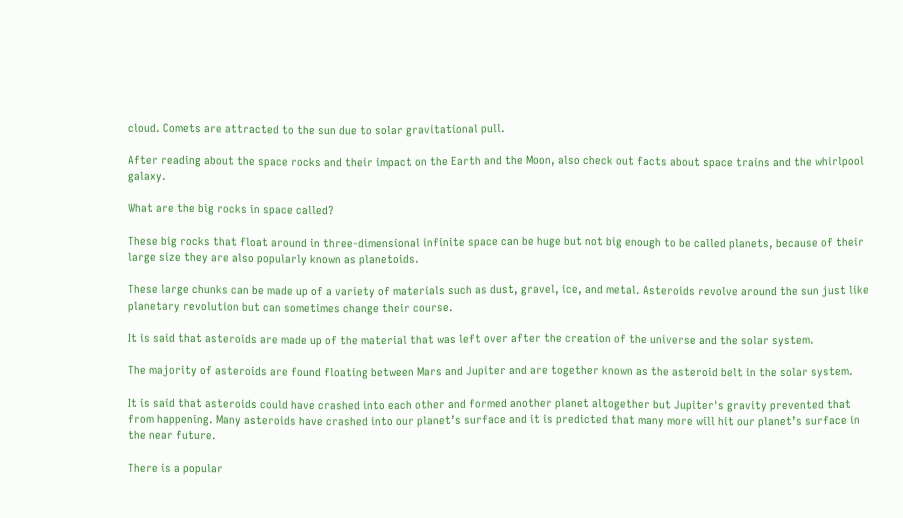cloud. Comets are attracted to the sun due to solar gravitational pull.

After reading about the space rocks and their impact on the Earth and the Moon, also check out facts about space trains and the whirlpool galaxy.

What are the big rocks in space called?

These big rocks that float around in three-dimensional infinite space can be huge but not big enough to be called planets, because of their large size they are also popularly known as planetoids.

These large chunks can be made up of a variety of materials such as dust, gravel, ice, and metal. Asteroids revolve around the sun just like planetary revolution but can sometimes change their course.

It is said that asteroids are made up of the material that was left over after the creation of the universe and the solar system.

The majority of asteroids are found floating between Mars and Jupiter and are together known as the asteroid belt in the solar system.

It is said that asteroids could have crashed into each other and formed another planet altogether but Jupiter's gravity prevented that from happening. Many asteroids have crashed into our planet’s surface and it is predicted that many more will hit our planet’s surface in the near future.

There is a popular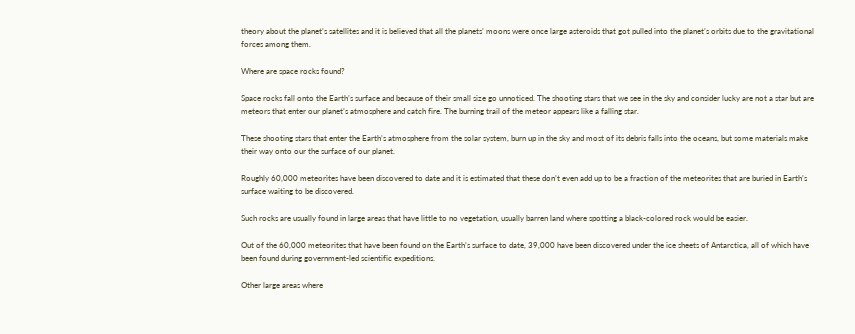theory about the planet’s satellites and it is believed that all the planets’ moons were once large asteroids that got pulled into the planet’s orbits due to the gravitational forces among them.

Where are space rocks found?

Space rocks fall onto the Earth’s surface and because of their small size go unnoticed. The shooting stars that we see in the sky and consider lucky are not a star but are meteors that enter our planet’s atmosphere and catch fire. The burning trail of the meteor appears like a falling star.

These shooting stars that enter the Earth’s atmosphere from the solar system, burn up in the sky and most of its debris falls into the oceans, but some materials make their way onto our the surface of our planet.

Roughly 60,000 meteorites have been discovered to date and it is estimated that these don’t even add up to be a fraction of the meteorites that are buried in Earth’s surface waiting to be discovered.

Such rocks are usually found in large areas that have little to no vegetation, usually barren land where spotting a black-colored rock would be easier.

Out of the 60,000 meteorites that have been found on the Earth’s surface to date, 39,000 have been discovered under the ice sheets of Antarctica, all of which have been found during government-led scientific expeditions.

Other large areas where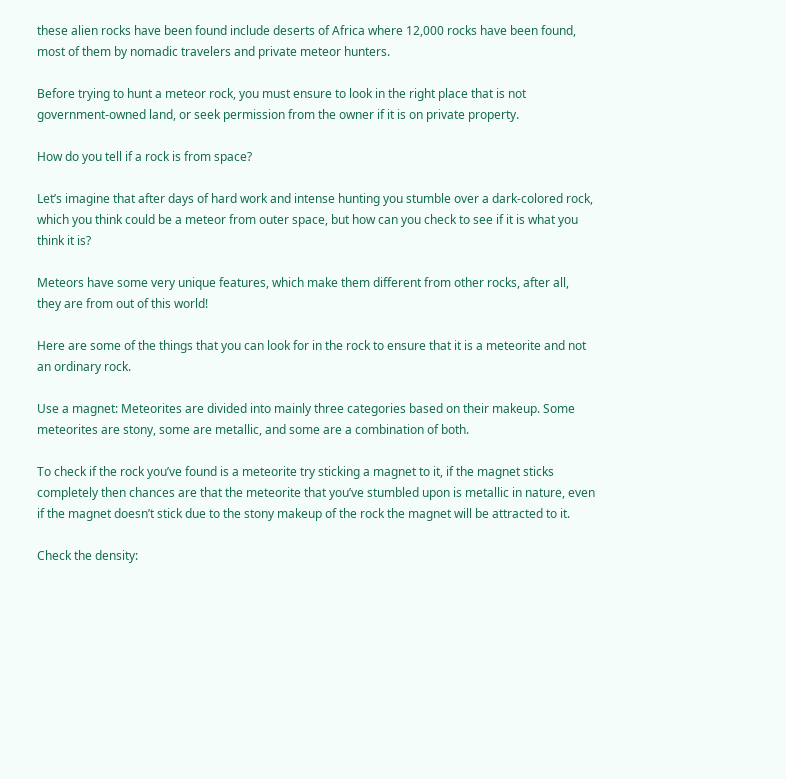these alien rocks have been found include deserts of Africa where 12,000 rocks have been found, most of them by nomadic travelers and private meteor hunters.

Before trying to hunt a meteor rock, you must ensure to look in the right place that is not government-owned land, or seek permission from the owner if it is on private property.

How do you tell if a rock is from space?

Let’s imagine that after days of hard work and intense hunting you stumble over a dark-colored rock, which you think could be a meteor from outer space, but how can you check to see if it is what you think it is?

Meteors have some very unique features, which make them different from other rocks, after all, they are from out of this world!

Here are some of the things that you can look for in the rock to ensure that it is a meteorite and not an ordinary rock.

Use a magnet: Meteorites are divided into mainly three categories based on their makeup. Some meteorites are stony, some are metallic, and some are a combination of both.

To check if the rock you’ve found is a meteorite try sticking a magnet to it, if the magnet sticks completely then chances are that the meteorite that you’ve stumbled upon is metallic in nature, even if the magnet doesn’t stick due to the stony makeup of the rock the magnet will be attracted to it.

Check the density: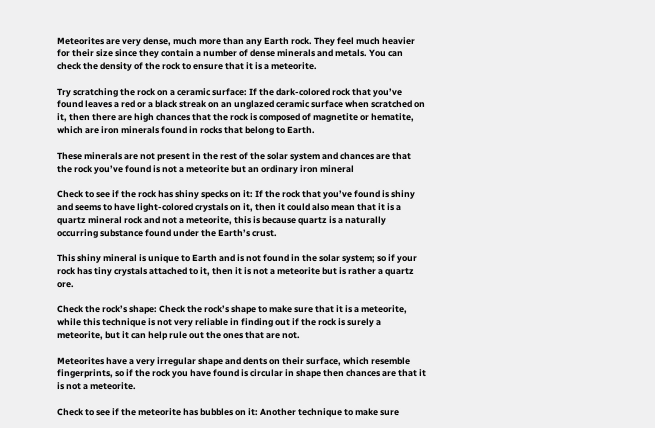Meteorites are very dense, much more than any Earth rock. They feel much heavier for their size since they contain a number of dense minerals and metals. You can check the density of the rock to ensure that it is a meteorite.

Try scratching the rock on a ceramic surface: If the dark-colored rock that you’ve found leaves a red or a black streak on an unglazed ceramic surface when scratched on it, then there are high chances that the rock is composed of magnetite or hematite, which are iron minerals found in rocks that belong to Earth.

These minerals are not present in the rest of the solar system and chances are that the rock you’ve found is not a meteorite but an ordinary iron mineral

Check to see if the rock has shiny specks on it: If the rock that you’ve found is shiny and seems to have light-colored crystals on it, then it could also mean that it is a quartz mineral rock and not a meteorite, this is because quartz is a naturally occurring substance found under the Earth’s crust.

This shiny mineral is unique to Earth and is not found in the solar system; so if your rock has tiny crystals attached to it, then it is not a meteorite but is rather a quartz ore.

Check the rock’s shape: Check the rock’s shape to make sure that it is a meteorite, while this technique is not very reliable in finding out if the rock is surely a meteorite, but it can help rule out the ones that are not.

Meteorites have a very irregular shape and dents on their surface, which resemble fingerprints, so if the rock you have found is circular in shape then chances are that it is not a meteorite.

Check to see if the meteorite has bubbles on it: Another technique to make sure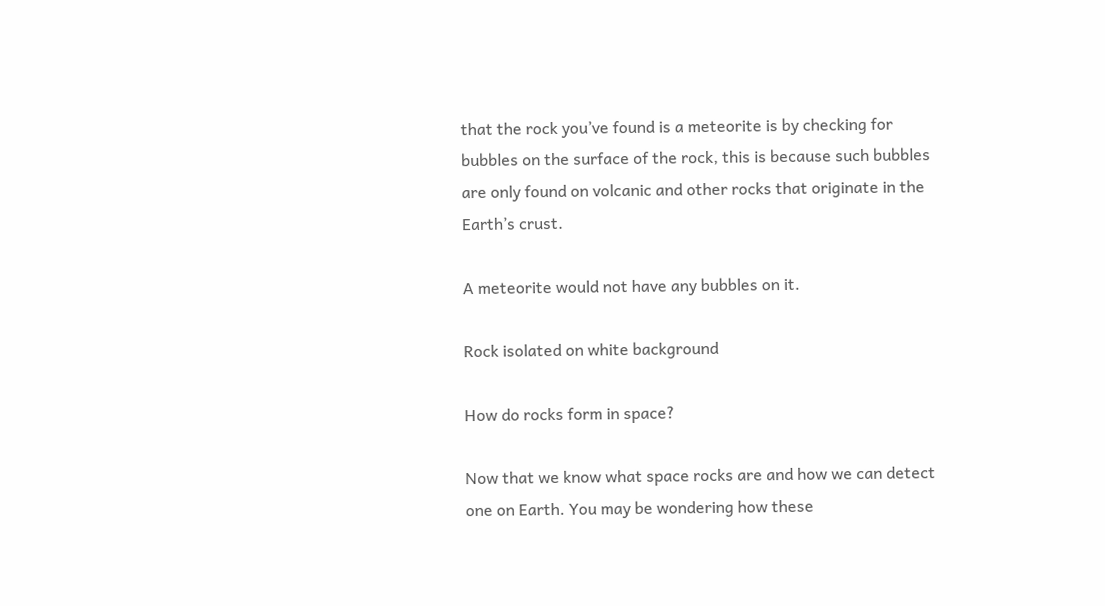that the rock you’ve found is a meteorite is by checking for bubbles on the surface of the rock, this is because such bubbles are only found on volcanic and other rocks that originate in the Earth’s crust.

A meteorite would not have any bubbles on it.

Rock isolated on white background

How do rocks form in space?

Now that we know what space rocks are and how we can detect one on Earth. You may be wondering how these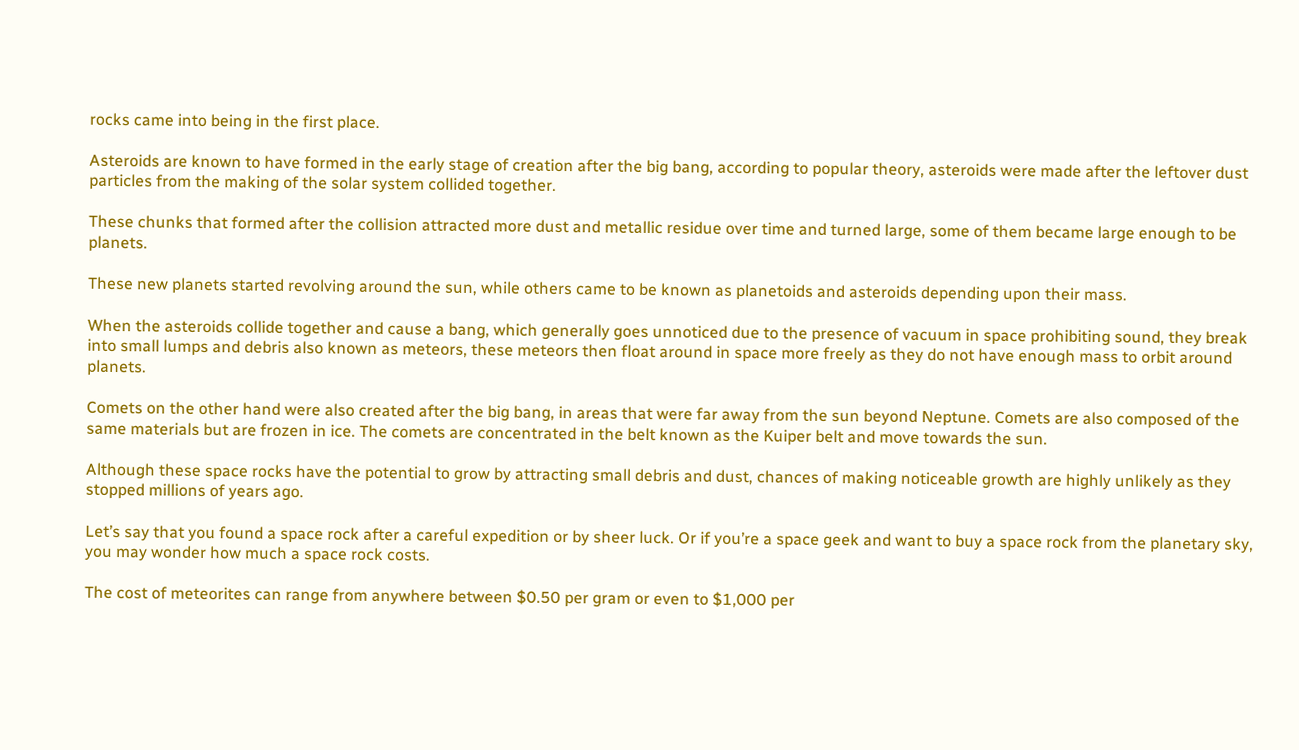rocks came into being in the first place.

Asteroids are known to have formed in the early stage of creation after the big bang, according to popular theory, asteroids were made after the leftover dust particles from the making of the solar system collided together.

These chunks that formed after the collision attracted more dust and metallic residue over time and turned large, some of them became large enough to be planets.

These new planets started revolving around the sun, while others came to be known as planetoids and asteroids depending upon their mass.

When the asteroids collide together and cause a bang, which generally goes unnoticed due to the presence of vacuum in space prohibiting sound, they break into small lumps and debris also known as meteors, these meteors then float around in space more freely as they do not have enough mass to orbit around planets.

Comets on the other hand were also created after the big bang, in areas that were far away from the sun beyond Neptune. Comets are also composed of the same materials but are frozen in ice. The comets are concentrated in the belt known as the Kuiper belt and move towards the sun.

Although these space rocks have the potential to grow by attracting small debris and dust, chances of making noticeable growth are highly unlikely as they stopped millions of years ago.

Let’s say that you found a space rock after a careful expedition or by sheer luck. Or if you’re a space geek and want to buy a space rock from the planetary sky, you may wonder how much a space rock costs.

The cost of meteorites can range from anywhere between $0.50 per gram or even to $1,000 per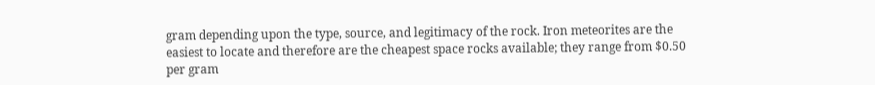gram depending upon the type, source, and legitimacy of the rock. Iron meteorites are the easiest to locate and therefore are the cheapest space rocks available; they range from $0.50 per gram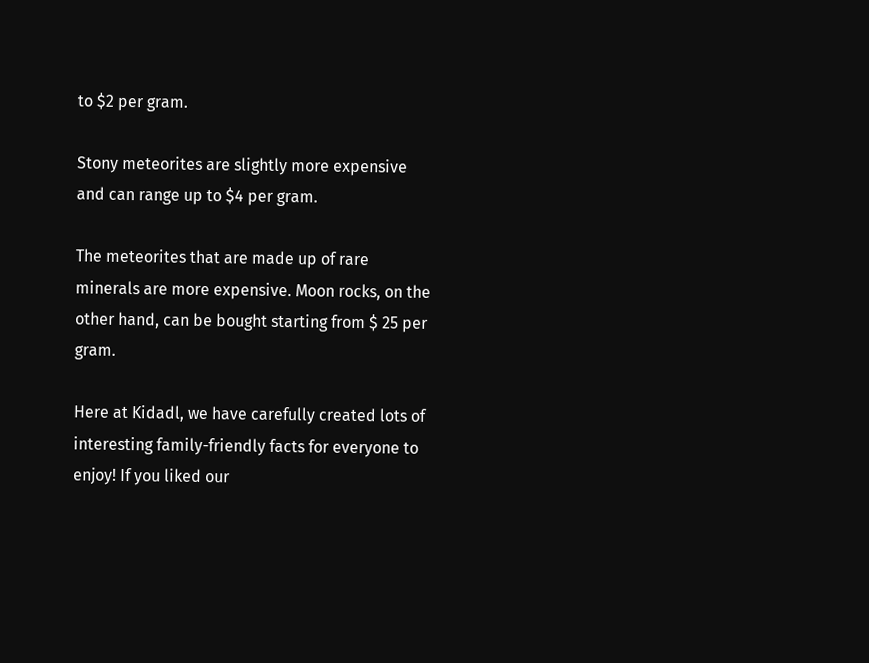to $2 per gram.

Stony meteorites are slightly more expensive and can range up to $4 per gram.

The meteorites that are made up of rare minerals are more expensive. Moon rocks, on the other hand, can be bought starting from $ 25 per gram.

Here at Kidadl, we have carefully created lots of interesting family-friendly facts for everyone to enjoy! If you liked our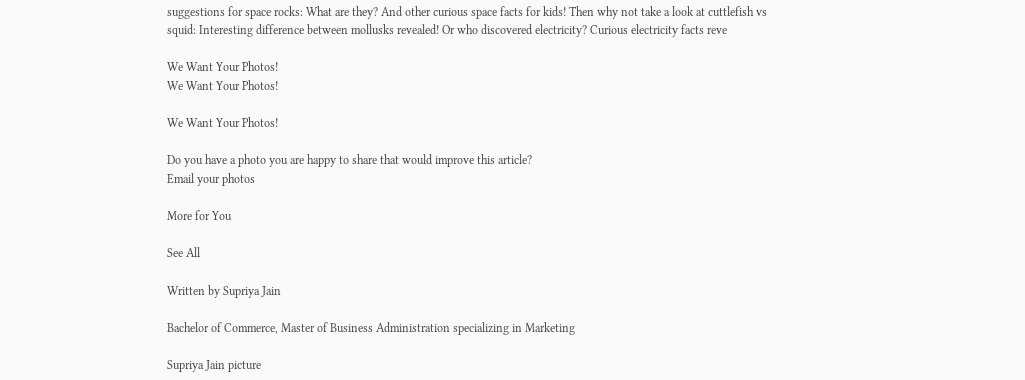suggestions for space rocks: What are they? And other curious space facts for kids! Then why not take a look at cuttlefish vs squid: Interesting difference between mollusks revealed! Or who discovered electricity? Curious electricity facts reve

We Want Your Photos!
We Want Your Photos!

We Want Your Photos!

Do you have a photo you are happy to share that would improve this article?
Email your photos

More for You

See All

Written by Supriya Jain

Bachelor of Commerce, Master of Business Administration specializing in Marketing

Supriya Jain picture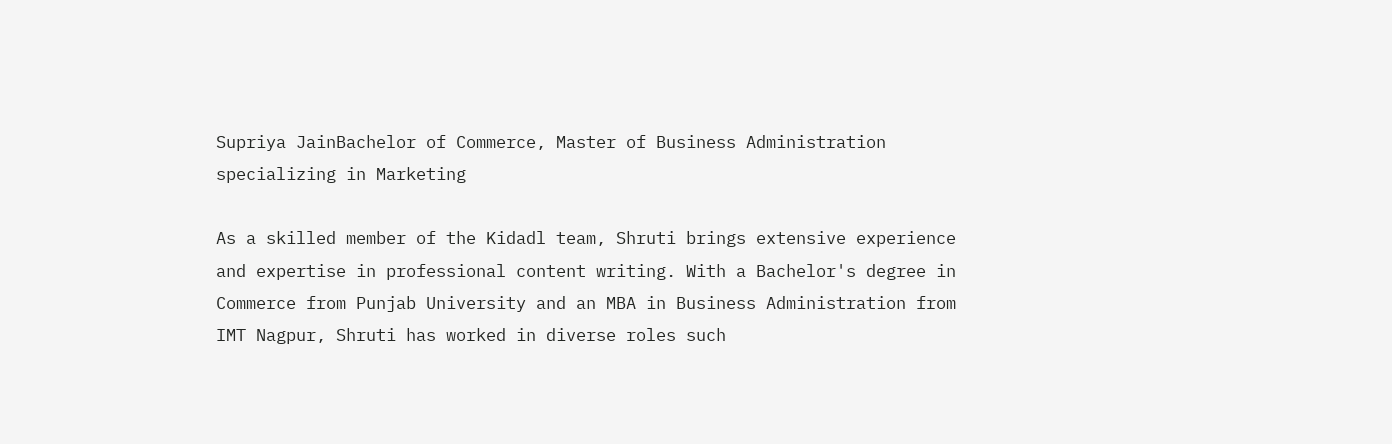Supriya JainBachelor of Commerce, Master of Business Administration specializing in Marketing

As a skilled member of the Kidadl team, Shruti brings extensive experience and expertise in professional content writing. With a Bachelor's degree in Commerce from Punjab University and an MBA in Business Administration from IMT Nagpur, Shruti has worked in diverse roles such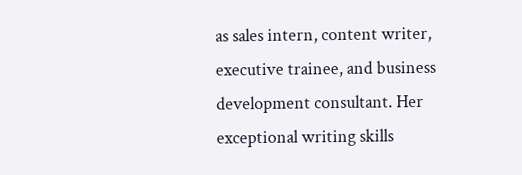as sales intern, content writer, executive trainee, and business development consultant. Her exceptional writing skills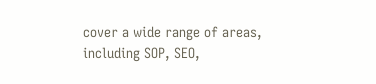cover a wide range of areas, including SOP, SEO,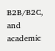B2B/B2C, and academic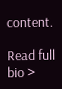content.

Read full bio >